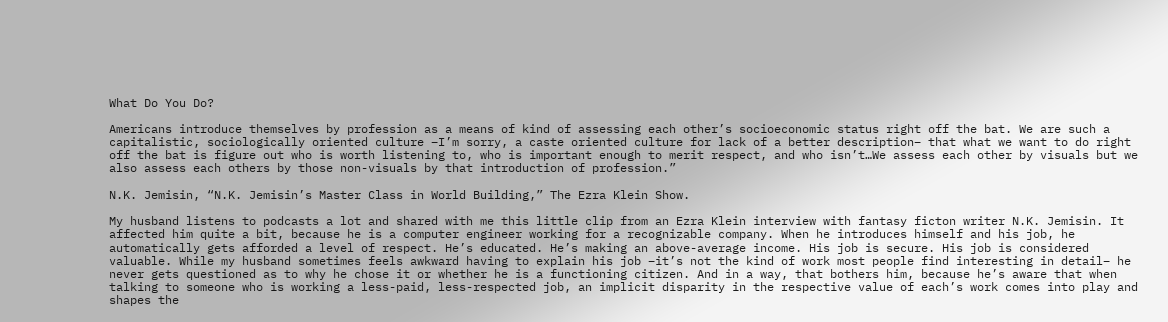What Do You Do?

Americans introduce themselves by profession as a means of kind of assessing each other’s socioeconomic status right off the bat. We are such a capitalistic, sociologically oriented culture –I’m sorry, a caste oriented culture for lack of a better description– that what we want to do right off the bat is figure out who is worth listening to, who is important enough to merit respect, and who isn’t…We assess each other by visuals but we also assess each others by those non-visuals by that introduction of profession.”

N.K. Jemisin, “N.K. Jemisin’s Master Class in World Building,” The Ezra Klein Show.

My husband listens to podcasts a lot and shared with me this little clip from an Ezra Klein interview with fantasy ficton writer N.K. Jemisin. It affected him quite a bit, because he is a computer engineer working for a recognizable company. When he introduces himself and his job, he automatically gets afforded a level of respect. He’s educated. He’s making an above-average income. His job is secure. His job is considered valuable. While my husband sometimes feels awkward having to explain his job –it’s not the kind of work most people find interesting in detail– he never gets questioned as to why he chose it or whether he is a functioning citizen. And in a way, that bothers him, because he’s aware that when talking to someone who is working a less-paid, less-respected job, an implicit disparity in the respective value of each’s work comes into play and shapes the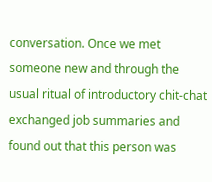conversation. Once we met someone new and through the usual ritual of introductory chit-chat exchanged job summaries and found out that this person was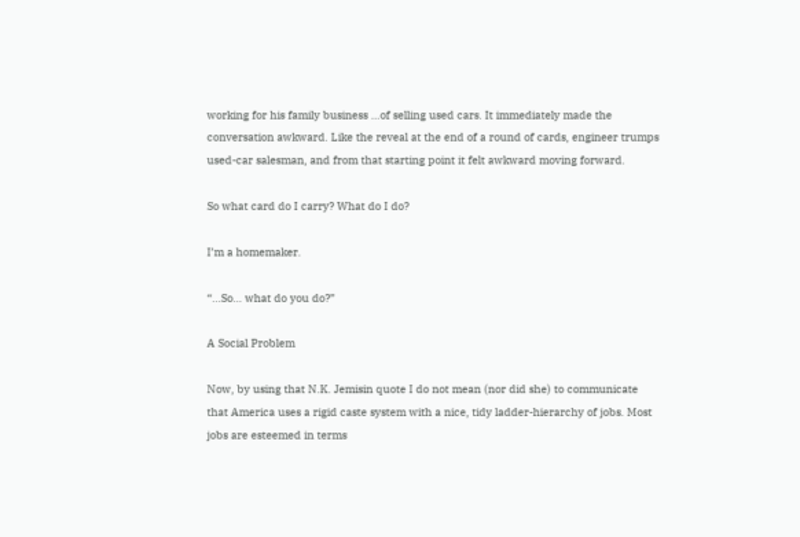working for his family business …of selling used cars. It immediately made the conversation awkward. Like the reveal at the end of a round of cards, engineer trumps used-car salesman, and from that starting point it felt awkward moving forward.

So what card do I carry? What do I do?

I’m a homemaker.

“…So… what do you do?”

A Social Problem

Now, by using that N.K. Jemisin quote I do not mean (nor did she) to communicate that America uses a rigid caste system with a nice, tidy ladder-hierarchy of jobs. Most jobs are esteemed in terms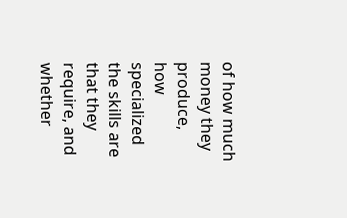of how much money they produce, how specialized the skills are that they require, and whether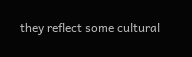they reflect some cultural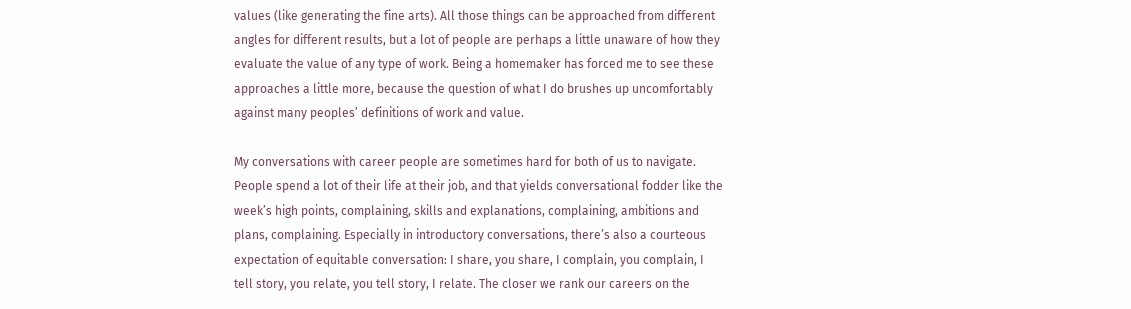values (like generating the fine arts). All those things can be approached from different angles for different results, but a lot of people are perhaps a little unaware of how they evaluate the value of any type of work. Being a homemaker has forced me to see these approaches a little more, because the question of what I do brushes up uncomfortably against many peoples’ definitions of work and value.

My conversations with career people are sometimes hard for both of us to navigate. People spend a lot of their life at their job, and that yields conversational fodder like the week’s high points, complaining, skills and explanations, complaining, ambitions and plans, complaining. Especially in introductory conversations, there’s also a courteous expectation of equitable conversation: I share, you share, I complain, you complain, I tell story, you relate, you tell story, I relate. The closer we rank our careers on the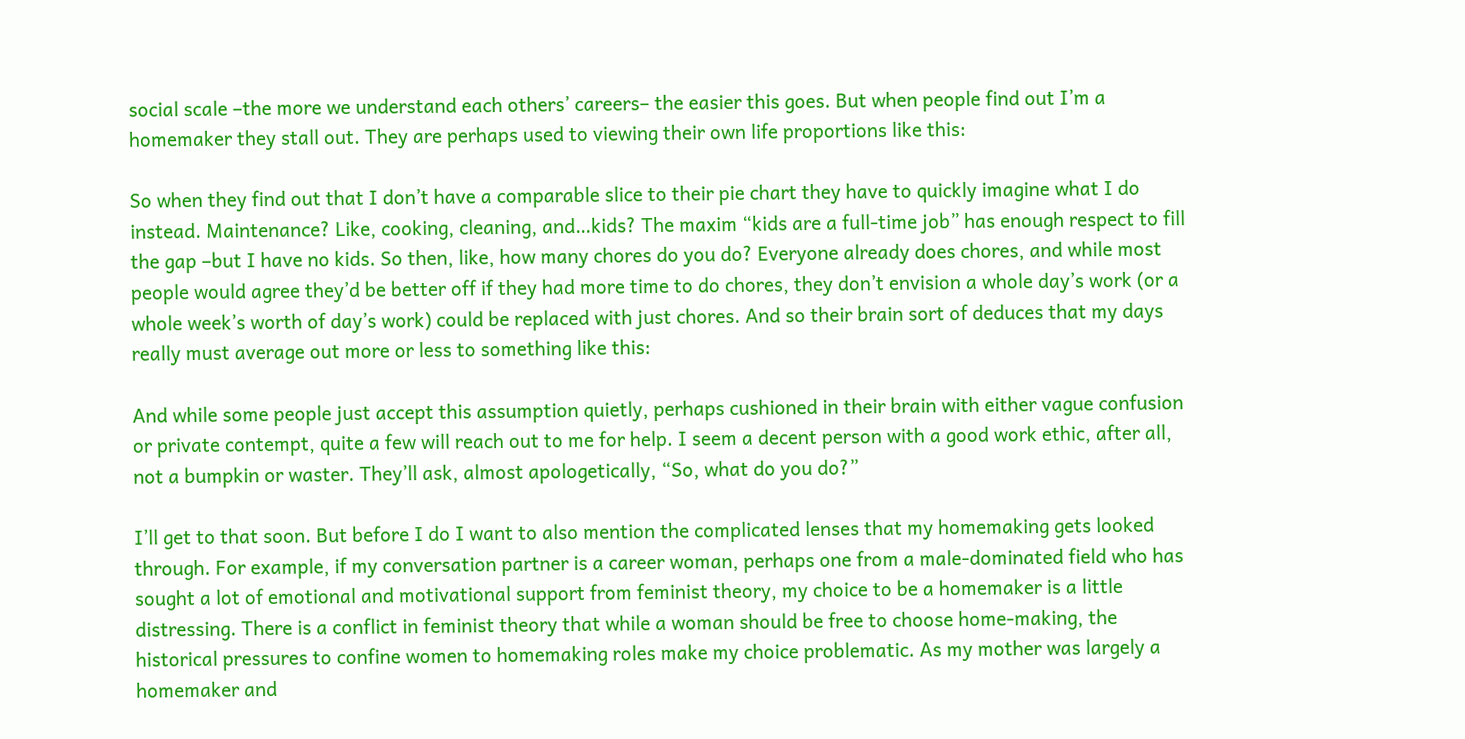social scale –the more we understand each others’ careers– the easier this goes. But when people find out I’m a homemaker they stall out. They are perhaps used to viewing their own life proportions like this:

So when they find out that I don’t have a comparable slice to their pie chart they have to quickly imagine what I do instead. Maintenance? Like, cooking, cleaning, and…kids? The maxim “kids are a full-time job” has enough respect to fill the gap –but I have no kids. So then, like, how many chores do you do? Everyone already does chores, and while most people would agree they’d be better off if they had more time to do chores, they don’t envision a whole day’s work (or a whole week’s worth of day’s work) could be replaced with just chores. And so their brain sort of deduces that my days really must average out more or less to something like this:

And while some people just accept this assumption quietly, perhaps cushioned in their brain with either vague confusion or private contempt, quite a few will reach out to me for help. I seem a decent person with a good work ethic, after all, not a bumpkin or waster. They’ll ask, almost apologetically, “So, what do you do?”

I’ll get to that soon. But before I do I want to also mention the complicated lenses that my homemaking gets looked through. For example, if my conversation partner is a career woman, perhaps one from a male-dominated field who has sought a lot of emotional and motivational support from feminist theory, my choice to be a homemaker is a little distressing. There is a conflict in feminist theory that while a woman should be free to choose home-making, the historical pressures to confine women to homemaking roles make my choice problematic. As my mother was largely a homemaker and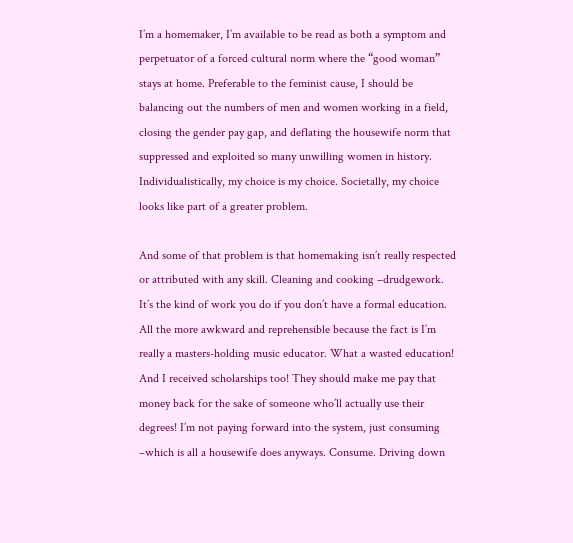I’m a homemaker, I’m available to be read as both a symptom and perpetuator of a forced cultural norm where the “good woman” stays at home. Preferable to the feminist cause, I should be balancing out the numbers of men and women working in a field, closing the gender pay gap, and deflating the housewife norm that suppressed and exploited so many unwilling women in history. Individualistically, my choice is my choice. Societally, my choice looks like part of a greater problem.

And some of that problem is that homemaking isn’t really respected or attributed with any skill. Cleaning and cooking –drudgework. It’s the kind of work you do if you don’t have a formal education. All the more awkward and reprehensible because the fact is I’m really a masters-holding music educator. What a wasted education! And I received scholarships too! They should make me pay that money back for the sake of someone who’ll actually use their degrees! I’m not paying forward into the system, just consuming –which is all a housewife does anyways. Consume. Driving down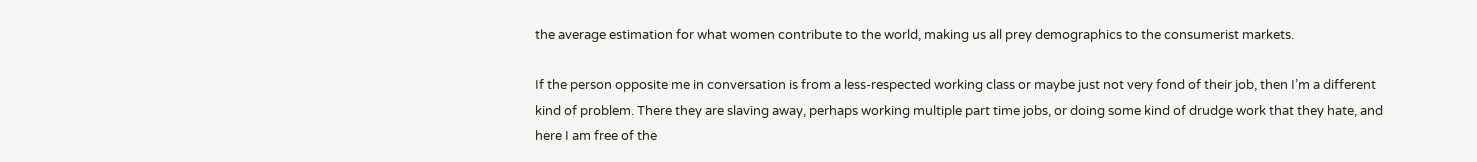the average estimation for what women contribute to the world, making us all prey demographics to the consumerist markets.

If the person opposite me in conversation is from a less-respected working class or maybe just not very fond of their job, then I’m a different kind of problem. There they are slaving away, perhaps working multiple part time jobs, or doing some kind of drudge work that they hate, and here I am free of the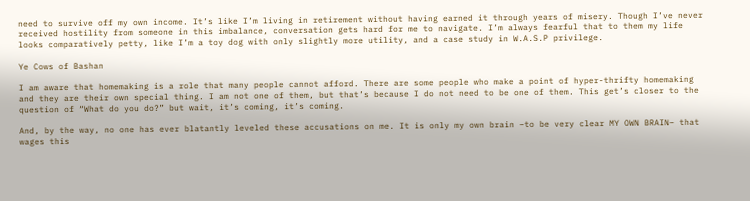need to survive off my own income. It’s like I’m living in retirement without having earned it through years of misery. Though I’ve never received hostility from someone in this imbalance, conversation gets hard for me to navigate. I’m always fearful that to them my life looks comparatively petty, like I’m a toy dog with only slightly more utility, and a case study in W.A.S.P privilege.

Ye Cows of Bashan

I am aware that homemaking is a role that many people cannot afford. There are some people who make a point of hyper-thrifty homemaking and they are their own special thing. I am not one of them, but that’s because I do not need to be one of them. This get’s closer to the question of “What do you do?” but wait, it’s coming, it’s coming.

And, by the way, no one has ever blatantly leveled these accusations on me. It is only my own brain –to be very clear MY OWN BRAIN– that wages this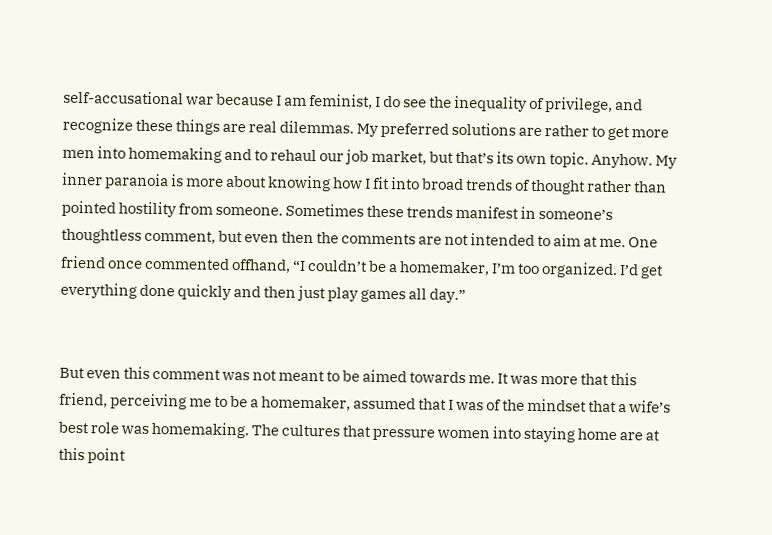self-accusational war because I am feminist, I do see the inequality of privilege, and recognize these things are real dilemmas. My preferred solutions are rather to get more men into homemaking and to rehaul our job market, but that’s its own topic. Anyhow. My inner paranoia is more about knowing how I fit into broad trends of thought rather than pointed hostility from someone. Sometimes these trends manifest in someone’s thoughtless comment, but even then the comments are not intended to aim at me. One friend once commented offhand, “I couldn’t be a homemaker, I’m too organized. I’d get everything done quickly and then just play games all day.”


But even this comment was not meant to be aimed towards me. It was more that this friend, perceiving me to be a homemaker, assumed that I was of the mindset that a wife’s best role was homemaking. The cultures that pressure women into staying home are at this point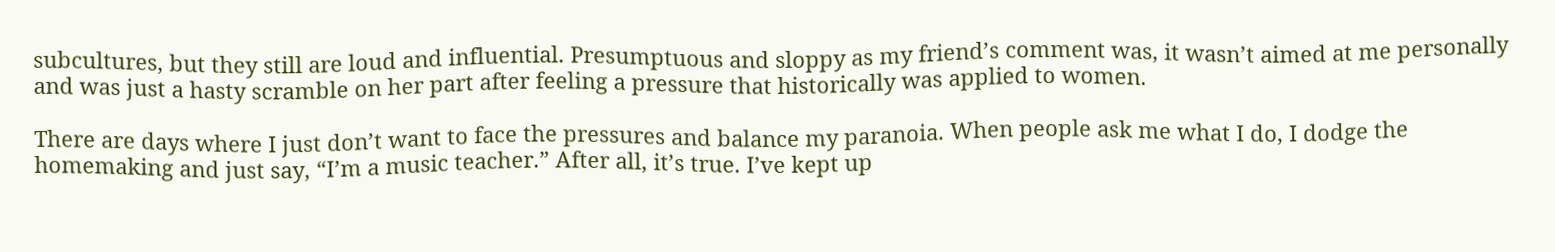subcultures, but they still are loud and influential. Presumptuous and sloppy as my friend’s comment was, it wasn’t aimed at me personally and was just a hasty scramble on her part after feeling a pressure that historically was applied to women.

There are days where I just don’t want to face the pressures and balance my paranoia. When people ask me what I do, I dodge the homemaking and just say, “I’m a music teacher.” After all, it’s true. I’ve kept up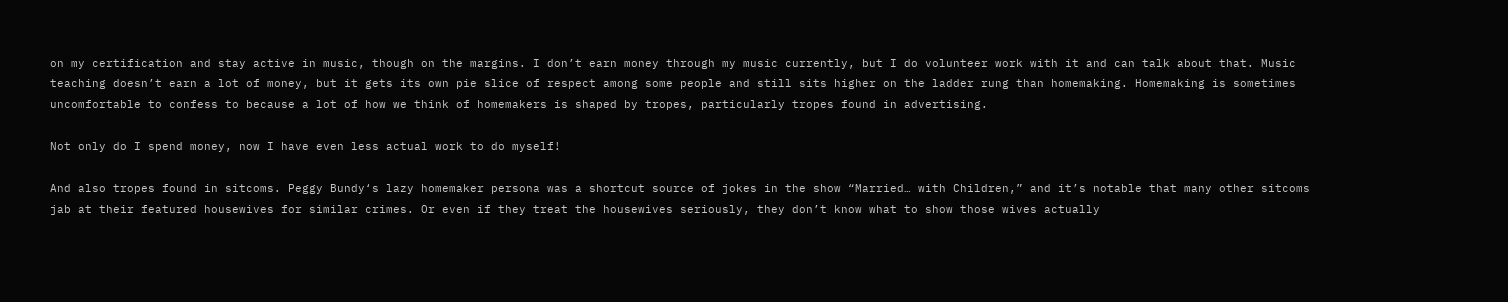on my certification and stay active in music, though on the margins. I don’t earn money through my music currently, but I do volunteer work with it and can talk about that. Music teaching doesn’t earn a lot of money, but it gets its own pie slice of respect among some people and still sits higher on the ladder rung than homemaking. Homemaking is sometimes uncomfortable to confess to because a lot of how we think of homemakers is shaped by tropes, particularly tropes found in advertising.

Not only do I spend money, now I have even less actual work to do myself!

And also tropes found in sitcoms. Peggy Bundy‘s lazy homemaker persona was a shortcut source of jokes in the show “Married… with Children,” and it’s notable that many other sitcoms jab at their featured housewives for similar crimes. Or even if they treat the housewives seriously, they don’t know what to show those wives actually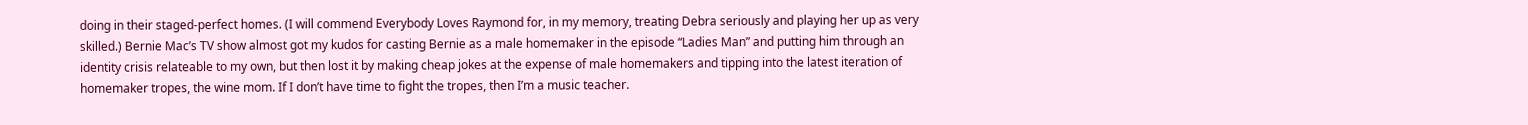doing in their staged-perfect homes. (I will commend Everybody Loves Raymond for, in my memory, treating Debra seriously and playing her up as very skilled.) Bernie Mac’s TV show almost got my kudos for casting Bernie as a male homemaker in the episode “Ladies Man” and putting him through an identity crisis relateable to my own, but then lost it by making cheap jokes at the expense of male homemakers and tipping into the latest iteration of homemaker tropes, the wine mom. If I don’t have time to fight the tropes, then I’m a music teacher.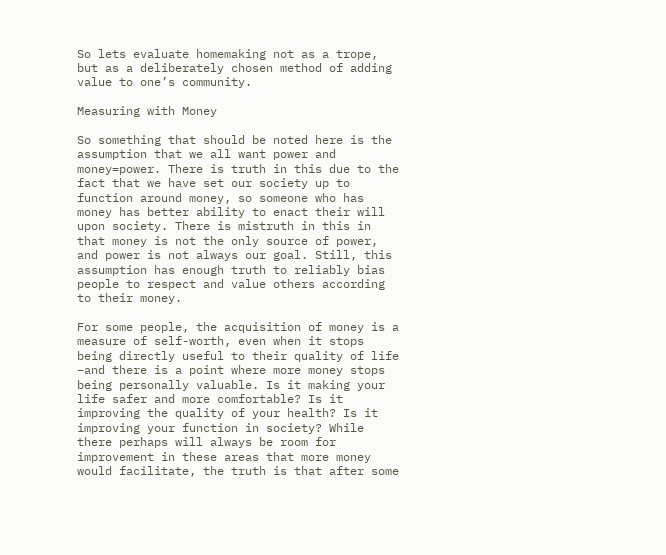So lets evaluate homemaking not as a trope, but as a deliberately chosen method of adding value to one’s community.

Measuring with Money

So something that should be noted here is the assumption that we all want power and money=power. There is truth in this due to the fact that we have set our society up to function around money, so someone who has money has better ability to enact their will upon society. There is mistruth in this in that money is not the only source of power, and power is not always our goal. Still, this assumption has enough truth to reliably bias people to respect and value others according to their money.

For some people, the acquisition of money is a measure of self-worth, even when it stops being directly useful to their quality of life –and there is a point where more money stops being personally valuable. Is it making your life safer and more comfortable? Is it improving the quality of your health? Is it improving your function in society? While there perhaps will always be room for improvement in these areas that more money would facilitate, the truth is that after some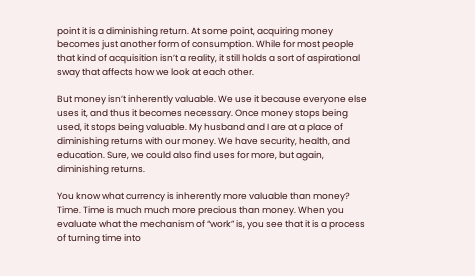point it is a diminishing return. At some point, acquiring money becomes just another form of consumption. While for most people that kind of acquisition isn’t a reality, it still holds a sort of aspirational sway that affects how we look at each other.

But money isn’t inherently valuable. We use it because everyone else uses it, and thus it becomes necessary. Once money stops being used, it stops being valuable. My husband and I are at a place of diminishing returns with our money. We have security, health, and education. Sure, we could also find uses for more, but again, diminishing returns.

You know what currency is inherently more valuable than money? Time. Time is much much more precious than money. When you evaluate what the mechanism of “work” is, you see that it is a process of turning time into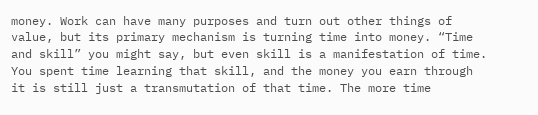money. Work can have many purposes and turn out other things of value, but its primary mechanism is turning time into money. “Time and skill” you might say, but even skill is a manifestation of time. You spent time learning that skill, and the money you earn through it is still just a transmutation of that time. The more time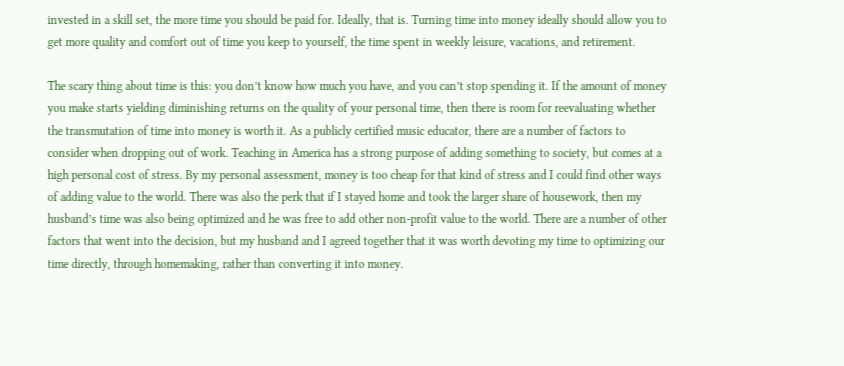invested in a skill set, the more time you should be paid for. Ideally, that is. Turning time into money ideally should allow you to get more quality and comfort out of time you keep to yourself, the time spent in weekly leisure, vacations, and retirement.

The scary thing about time is this: you don’t know how much you have, and you can’t stop spending it. If the amount of money you make starts yielding diminishing returns on the quality of your personal time, then there is room for reevaluating whether the transmutation of time into money is worth it. As a publicly certified music educator, there are a number of factors to consider when dropping out of work. Teaching in America has a strong purpose of adding something to society, but comes at a high personal cost of stress. By my personal assessment, money is too cheap for that kind of stress and I could find other ways of adding value to the world. There was also the perk that if I stayed home and took the larger share of housework, then my husband’s time was also being optimized and he was free to add other non-profit value to the world. There are a number of other factors that went into the decision, but my husband and I agreed together that it was worth devoting my time to optimizing our time directly, through homemaking, rather than converting it into money.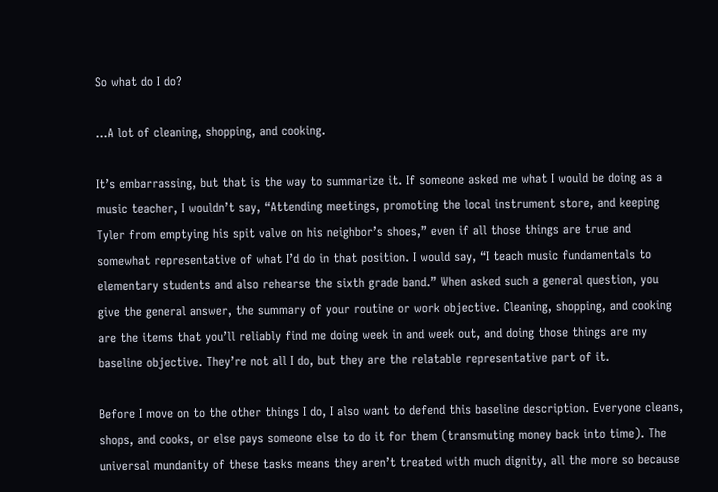So what do I do?

…A lot of cleaning, shopping, and cooking.

It’s embarrassing, but that is the way to summarize it. If someone asked me what I would be doing as a music teacher, I wouldn’t say, “Attending meetings, promoting the local instrument store, and keeping Tyler from emptying his spit valve on his neighbor’s shoes,” even if all those things are true and somewhat representative of what I’d do in that position. I would say, “I teach music fundamentals to elementary students and also rehearse the sixth grade band.” When asked such a general question, you give the general answer, the summary of your routine or work objective. Cleaning, shopping, and cooking are the items that you’ll reliably find me doing week in and week out, and doing those things are my baseline objective. They’re not all I do, but they are the relatable representative part of it.

Before I move on to the other things I do, I also want to defend this baseline description. Everyone cleans, shops, and cooks, or else pays someone else to do it for them (transmuting money back into time). The universal mundanity of these tasks means they aren’t treated with much dignity, all the more so because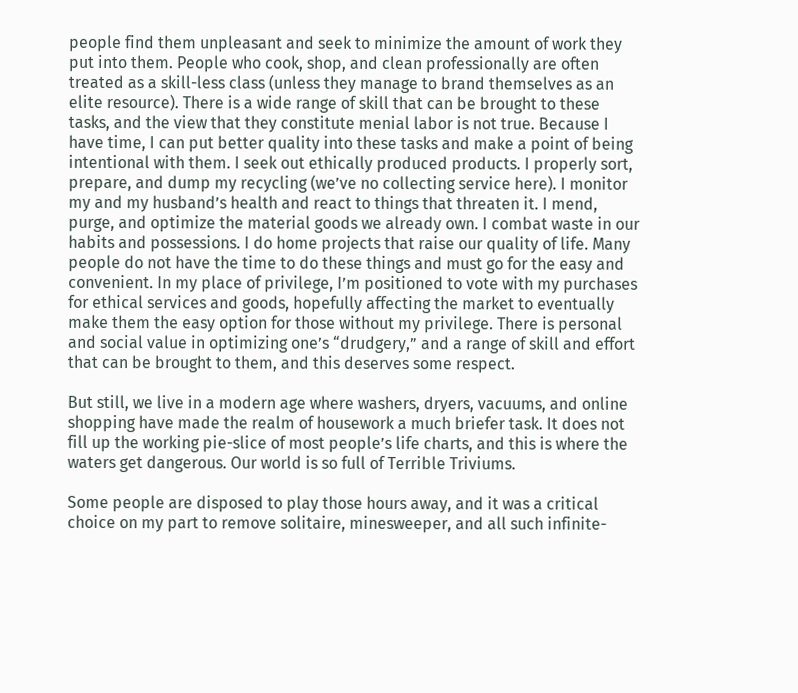people find them unpleasant and seek to minimize the amount of work they put into them. People who cook, shop, and clean professionally are often treated as a skill-less class (unless they manage to brand themselves as an elite resource). There is a wide range of skill that can be brought to these tasks, and the view that they constitute menial labor is not true. Because I have time, I can put better quality into these tasks and make a point of being intentional with them. I seek out ethically produced products. I properly sort, prepare, and dump my recycling (we’ve no collecting service here). I monitor my and my husband’s health and react to things that threaten it. I mend, purge, and optimize the material goods we already own. I combat waste in our habits and possessions. I do home projects that raise our quality of life. Many people do not have the time to do these things and must go for the easy and convenient. In my place of privilege, I’m positioned to vote with my purchases for ethical services and goods, hopefully affecting the market to eventually make them the easy option for those without my privilege. There is personal and social value in optimizing one’s “drudgery,” and a range of skill and effort that can be brought to them, and this deserves some respect.

But still, we live in a modern age where washers, dryers, vacuums, and online shopping have made the realm of housework a much briefer task. It does not fill up the working pie-slice of most people’s life charts, and this is where the waters get dangerous. Our world is so full of Terrible Triviums.

Some people are disposed to play those hours away, and it was a critical choice on my part to remove solitaire, minesweeper, and all such infinite-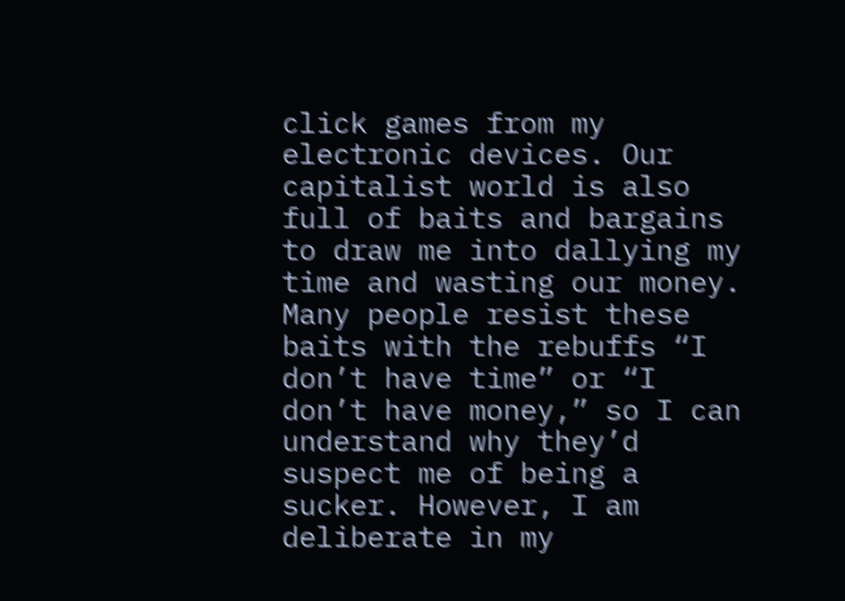click games from my electronic devices. Our capitalist world is also full of baits and bargains to draw me into dallying my time and wasting our money. Many people resist these baits with the rebuffs “I don’t have time” or “I don’t have money,” so I can understand why they’d suspect me of being a sucker. However, I am deliberate in my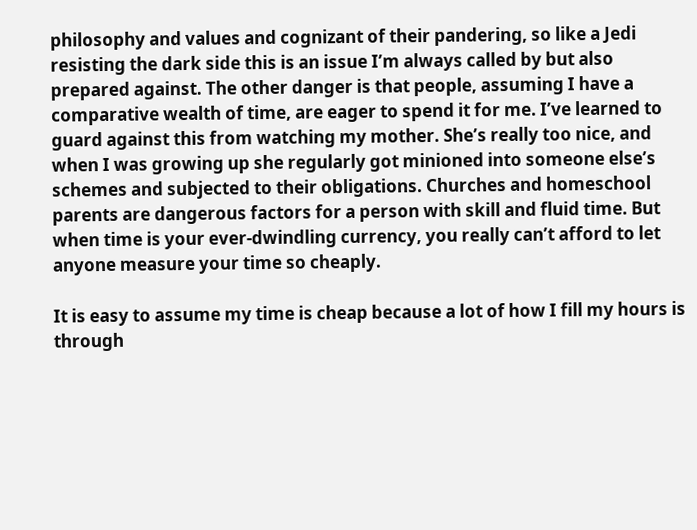philosophy and values and cognizant of their pandering, so like a Jedi resisting the dark side this is an issue I’m always called by but also prepared against. The other danger is that people, assuming I have a comparative wealth of time, are eager to spend it for me. I’ve learned to guard against this from watching my mother. She’s really too nice, and when I was growing up she regularly got minioned into someone else’s schemes and subjected to their obligations. Churches and homeschool parents are dangerous factors for a person with skill and fluid time. But when time is your ever-dwindling currency, you really can’t afford to let anyone measure your time so cheaply.

It is easy to assume my time is cheap because a lot of how I fill my hours is through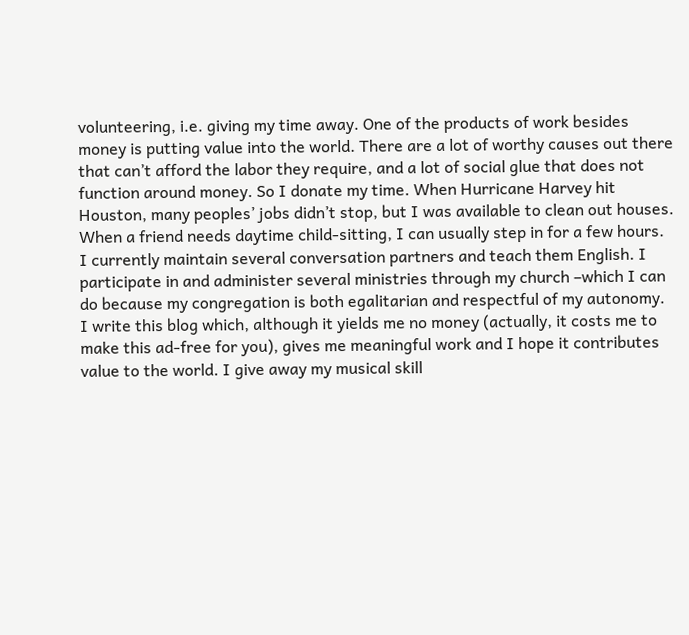volunteering, i.e. giving my time away. One of the products of work besides money is putting value into the world. There are a lot of worthy causes out there that can’t afford the labor they require, and a lot of social glue that does not function around money. So I donate my time. When Hurricane Harvey hit Houston, many peoples’ jobs didn’t stop, but I was available to clean out houses. When a friend needs daytime child-sitting, I can usually step in for a few hours. I currently maintain several conversation partners and teach them English. I participate in and administer several ministries through my church –which I can do because my congregation is both egalitarian and respectful of my autonomy. I write this blog which, although it yields me no money (actually, it costs me to make this ad-free for you), gives me meaningful work and I hope it contributes value to the world. I give away my musical skill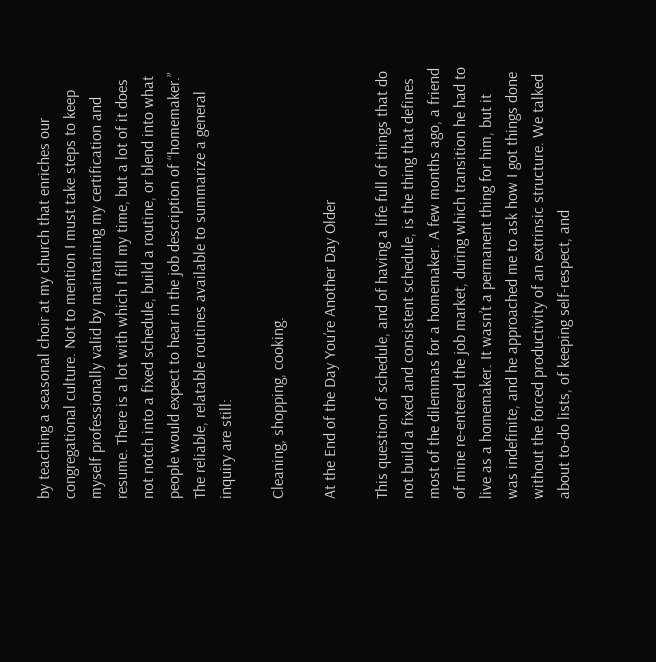by teaching a seasonal choir at my church that enriches our congregational culture. Not to mention I must take steps to keep myself professionally valid by maintaining my certification and resume. There is a lot with which I fill my time, but a lot of it does not notch into a fixed schedule, build a routine, or blend into what people would expect to hear in the job description of “homemaker.” The reliable, relatable routines available to summarize a general inquiry are still:

Cleaning, shopping, cooking.

At the End of the Day You’re Another Day Older

This question of schedule, and of having a life full of things that do not build a fixed and consistent schedule, is the thing that defines most of the dilemmas for a homemaker. A few months ago, a friend of mine re-entered the job market, during which transition he had to live as a homemaker. It wasn’t a permanent thing for him, but it was indefinite, and he approached me to ask how I got things done without the forced productivity of an extrinsic structure. We talked about to-do lists, of keeping self-respect, and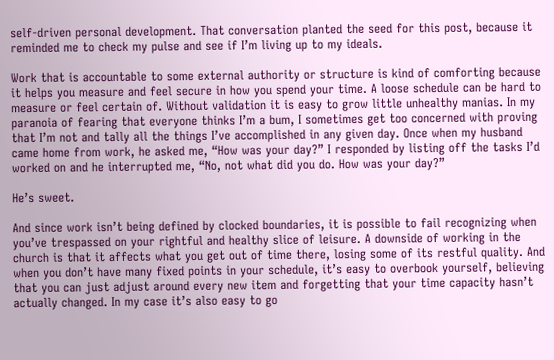self-driven personal development. That conversation planted the seed for this post, because it reminded me to check my pulse and see if I’m living up to my ideals.

Work that is accountable to some external authority or structure is kind of comforting because it helps you measure and feel secure in how you spend your time. A loose schedule can be hard to measure or feel certain of. Without validation it is easy to grow little unhealthy manias. In my paranoia of fearing that everyone thinks I’m a bum, I sometimes get too concerned with proving that I’m not and tally all the things I’ve accomplished in any given day. Once when my husband came home from work, he asked me, “How was your day?” I responded by listing off the tasks I’d worked on and he interrupted me, “No, not what did you do. How was your day?”

He’s sweet.

And since work isn’t being defined by clocked boundaries, it is possible to fail recognizing when you’ve trespassed on your rightful and healthy slice of leisure. A downside of working in the church is that it affects what you get out of time there, losing some of its restful quality. And when you don’t have many fixed points in your schedule, it’s easy to overbook yourself, believing that you can just adjust around every new item and forgetting that your time capacity hasn’t actually changed. In my case it’s also easy to go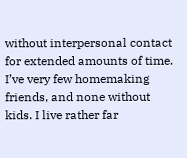without interpersonal contact for extended amounts of time. I’ve very few homemaking friends, and none without kids. I live rather far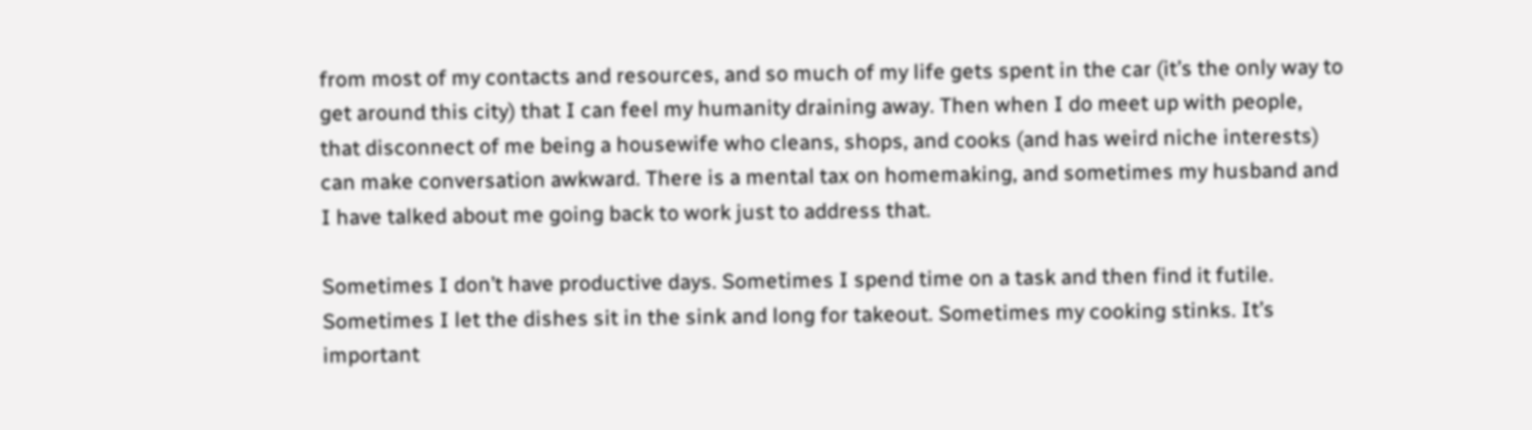from most of my contacts and resources, and so much of my life gets spent in the car (it’s the only way to get around this city) that I can feel my humanity draining away. Then when I do meet up with people, that disconnect of me being a housewife who cleans, shops, and cooks (and has weird niche interests) can make conversation awkward. There is a mental tax on homemaking, and sometimes my husband and I have talked about me going back to work just to address that.

Sometimes I don’t have productive days. Sometimes I spend time on a task and then find it futile. Sometimes I let the dishes sit in the sink and long for takeout. Sometimes my cooking stinks. It’s important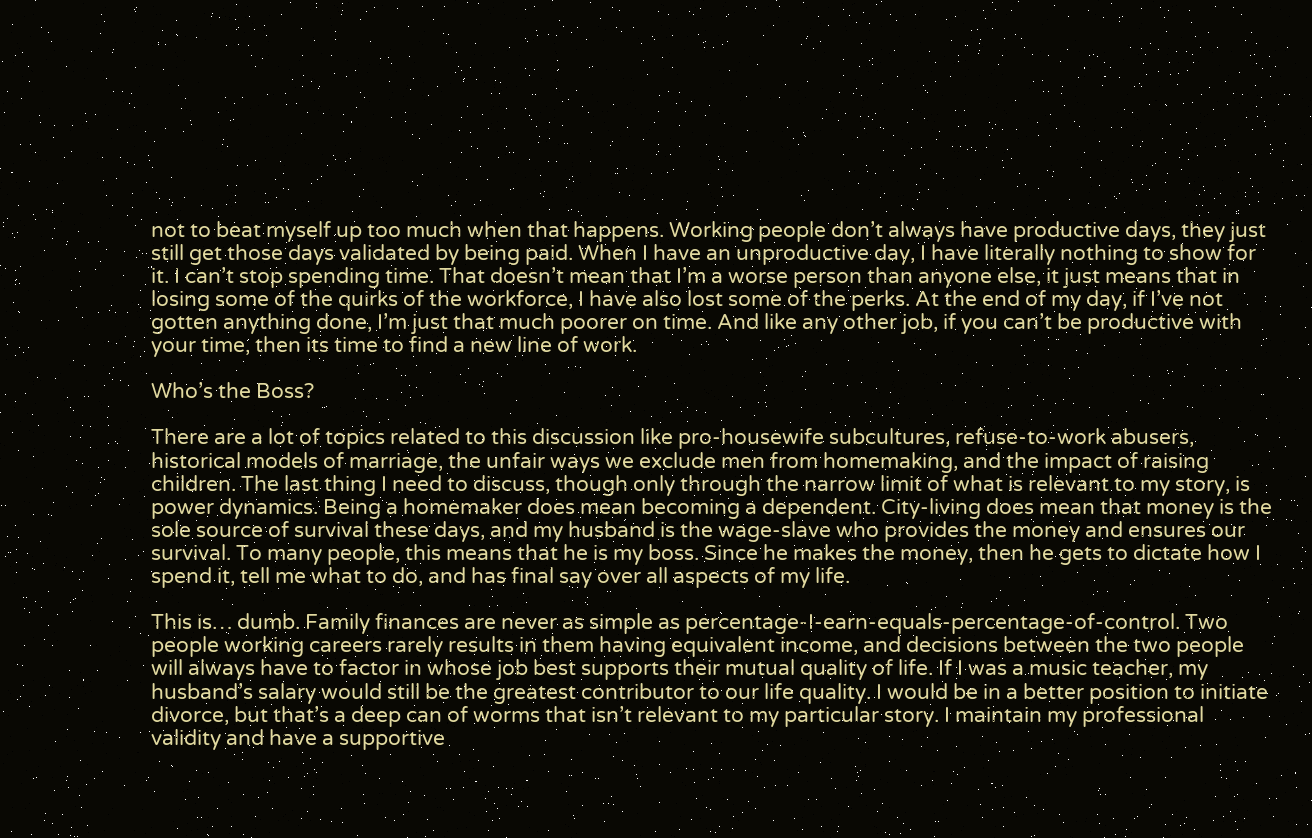not to beat myself up too much when that happens. Working people don’t always have productive days, they just still get those days validated by being paid. When I have an unproductive day, I have literally nothing to show for it. I can’t stop spending time. That doesn’t mean that I’m a worse person than anyone else, it just means that in losing some of the quirks of the workforce, I have also lost some of the perks. At the end of my day, if I’ve not gotten anything done, I’m just that much poorer on time. And like any other job, if you can’t be productive with your time, then its time to find a new line of work.

Who’s the Boss?

There are a lot of topics related to this discussion like pro-housewife subcultures, refuse-to-work abusers, historical models of marriage, the unfair ways we exclude men from homemaking, and the impact of raising children. The last thing I need to discuss, though only through the narrow limit of what is relevant to my story, is power dynamics. Being a homemaker does mean becoming a dependent. City-living does mean that money is the sole source of survival these days, and my husband is the wage-slave who provides the money and ensures our survival. To many people, this means that he is my boss. Since he makes the money, then he gets to dictate how I spend it, tell me what to do, and has final say over all aspects of my life.

This is… dumb. Family finances are never as simple as percentage-I-earn-equals-percentage-of-control. Two people working careers rarely results in them having equivalent income, and decisions between the two people will always have to factor in whose job best supports their mutual quality of life. If I was a music teacher, my husband’s salary would still be the greatest contributor to our life quality. I would be in a better position to initiate divorce, but that’s a deep can of worms that isn’t relevant to my particular story. I maintain my professional validity and have a supportive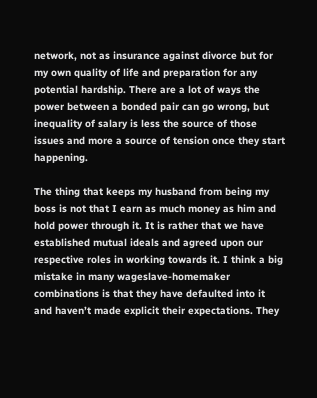network, not as insurance against divorce but for my own quality of life and preparation for any potential hardship. There are a lot of ways the power between a bonded pair can go wrong, but inequality of salary is less the source of those issues and more a source of tension once they start happening.

The thing that keeps my husband from being my boss is not that I earn as much money as him and hold power through it. It is rather that we have established mutual ideals and agreed upon our respective roles in working towards it. I think a big mistake in many wageslave-homemaker combinations is that they have defaulted into it and haven’t made explicit their expectations. They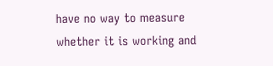have no way to measure whether it is working and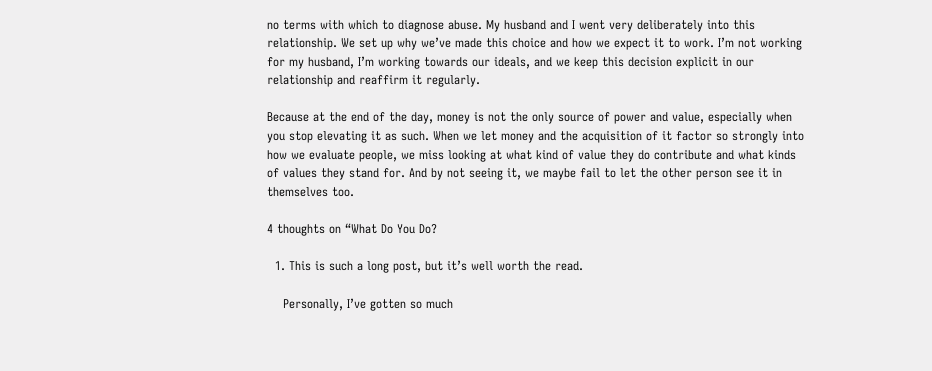no terms with which to diagnose abuse. My husband and I went very deliberately into this relationship. We set up why we’ve made this choice and how we expect it to work. I’m not working for my husband, I’m working towards our ideals, and we keep this decision explicit in our relationship and reaffirm it regularly.

Because at the end of the day, money is not the only source of power and value, especially when you stop elevating it as such. When we let money and the acquisition of it factor so strongly into how we evaluate people, we miss looking at what kind of value they do contribute and what kinds of values they stand for. And by not seeing it, we maybe fail to let the other person see it in themselves too.

4 thoughts on “What Do You Do?

  1. This is such a long post, but it’s well worth the read.

    Personally, I’ve gotten so much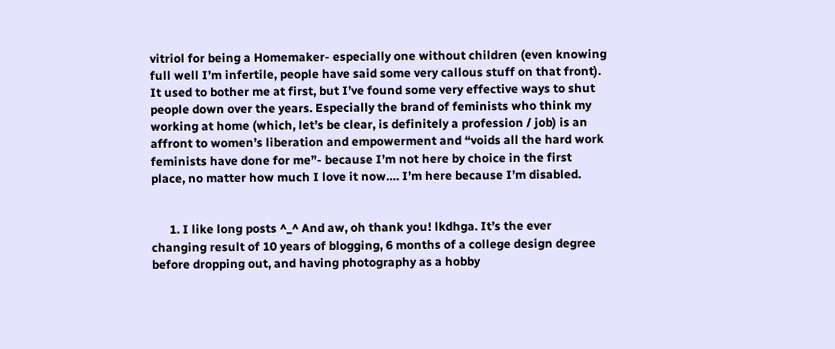vitriol for being a Homemaker- especially one without children (even knowing full well I’m infertile, people have said some very callous stuff on that front). It used to bother me at first, but I’ve found some very effective ways to shut people down over the years. Especially the brand of feminists who think my working at home (which, let’s be clear, is definitely a profession / job) is an affront to women’s liberation and empowerment and “voids all the hard work feminists have done for me”- because I’m not here by choice in the first place, no matter how much I love it now…. I’m here because I’m disabled.


      1. I like long posts ^_^ And aw, oh thank you! lkdhga. It’s the ever changing result of 10 years of blogging, 6 months of a college design degree before dropping out, and having photography as a hobby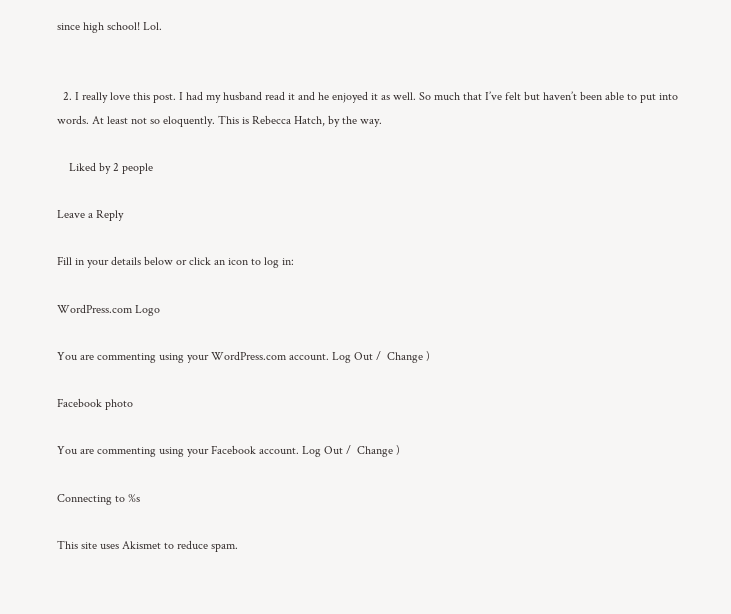since high school! Lol.


  2. I really love this post. I had my husband read it and he enjoyed it as well. So much that I’ve felt but haven’t been able to put into words. At least not so eloquently. This is Rebecca Hatch, by the way.

    Liked by 2 people

Leave a Reply

Fill in your details below or click an icon to log in:

WordPress.com Logo

You are commenting using your WordPress.com account. Log Out /  Change )

Facebook photo

You are commenting using your Facebook account. Log Out /  Change )

Connecting to %s

This site uses Akismet to reduce spam.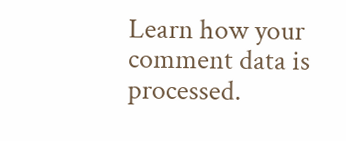Learn how your comment data is processed.